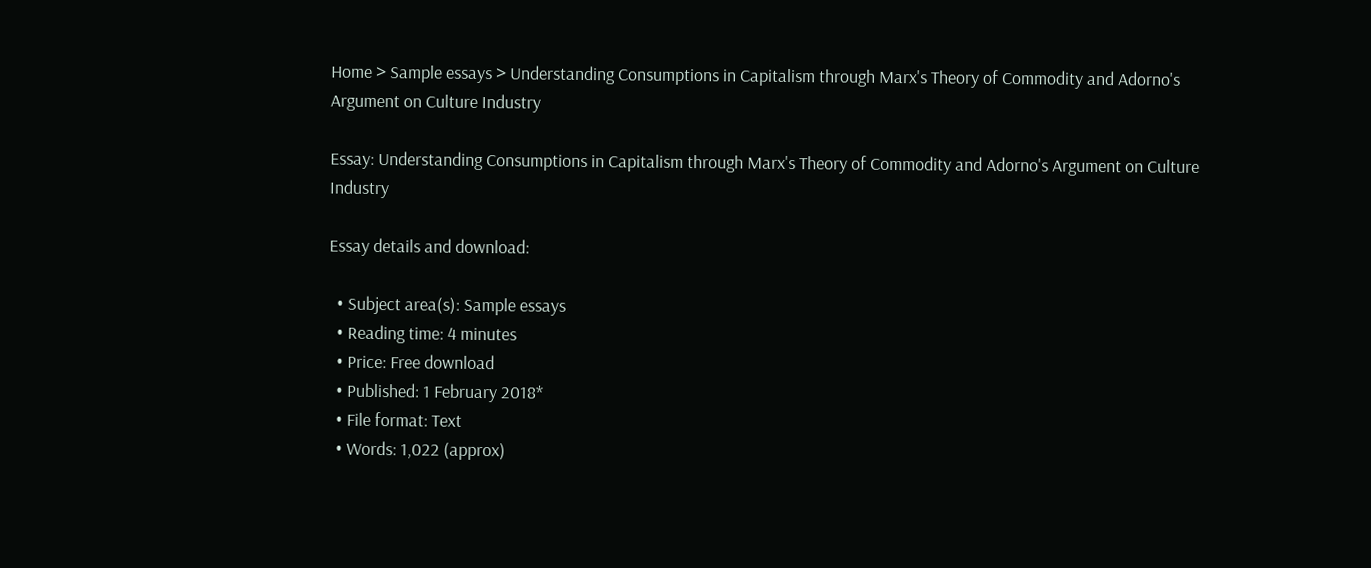Home > Sample essays > Understanding Consumptions in Capitalism through Marx's Theory of Commodity and Adorno's Argument on Culture Industry

Essay: Understanding Consumptions in Capitalism through Marx's Theory of Commodity and Adorno's Argument on Culture Industry

Essay details and download:

  • Subject area(s): Sample essays
  • Reading time: 4 minutes
  • Price: Free download
  • Published: 1 February 2018*
  • File format: Text
  • Words: 1,022 (approx)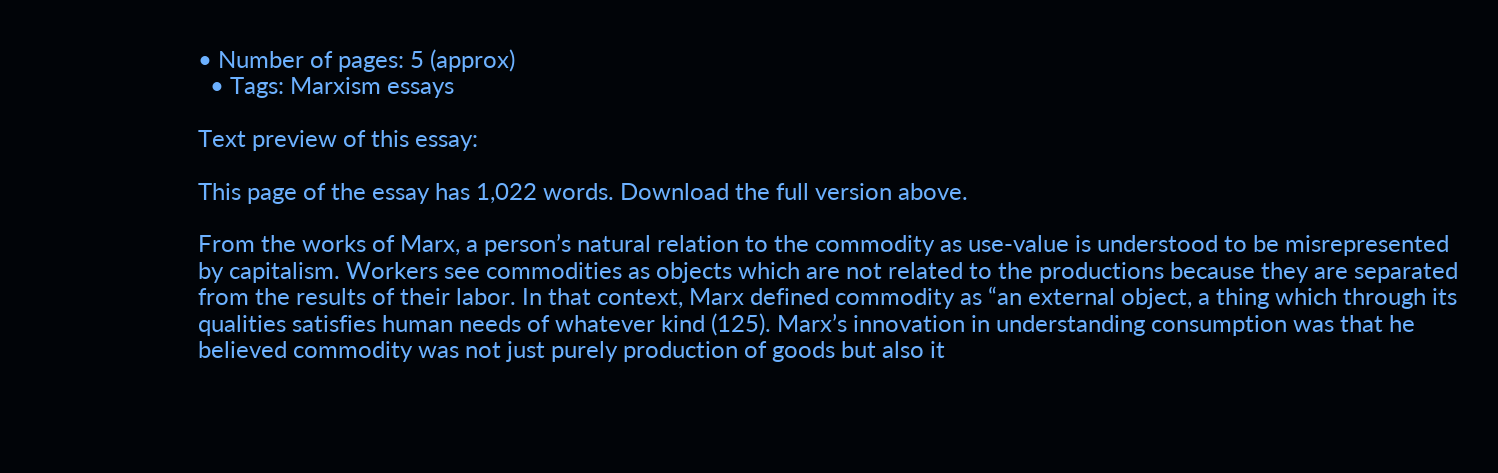• Number of pages: 5 (approx)
  • Tags: Marxism essays

Text preview of this essay:

This page of the essay has 1,022 words. Download the full version above.

From the works of Marx, a person’s natural relation to the commodity as use-value is understood to be misrepresented by capitalism. Workers see commodities as objects which are not related to the productions because they are separated from the results of their labor. In that context, Marx defined commodity as “an external object, a thing which through its qualities satisfies human needs of whatever kind (125). Marx’s innovation in understanding consumption was that he believed commodity was not just purely production of goods but also it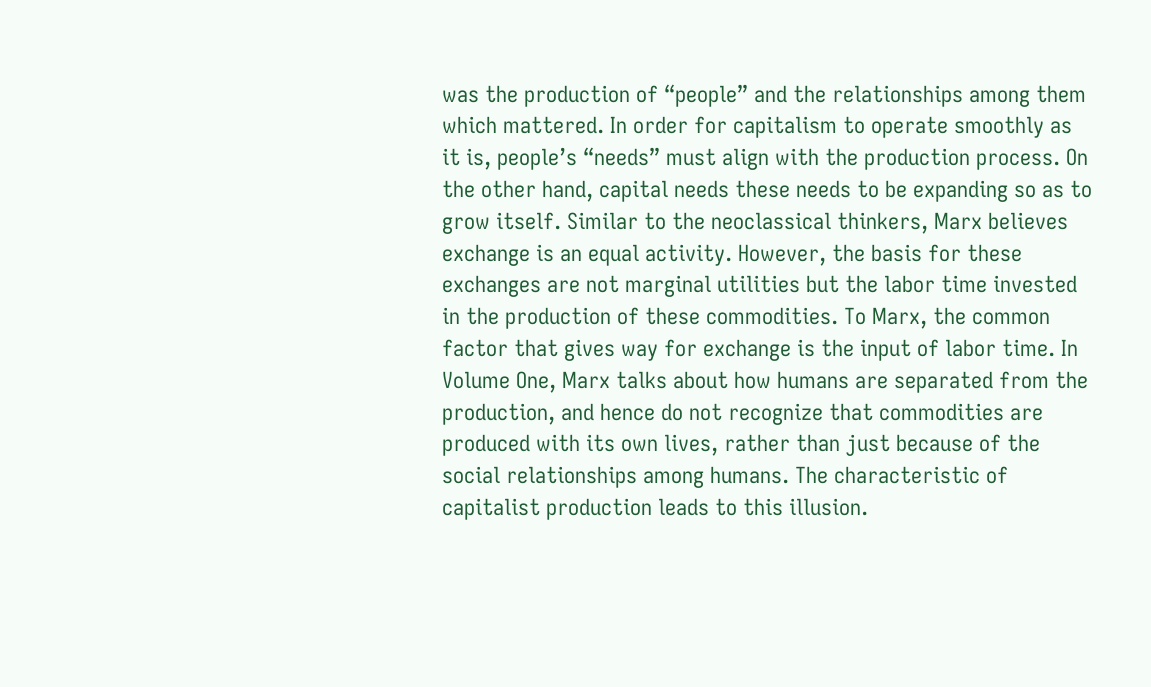was the production of “people” and the relationships among them which mattered. In order for capitalism to operate smoothly as it is, people’s “needs” must align with the production process. On the other hand, capital needs these needs to be expanding so as to grow itself. Similar to the neoclassical thinkers, Marx believes exchange is an equal activity. However, the basis for these exchanges are not marginal utilities but the labor time invested in the production of these commodities. To Marx, the common factor that gives way for exchange is the input of labor time. In Volume One, Marx talks about how humans are separated from the production, and hence do not recognize that commodities are produced with its own lives, rather than just because of the social relationships among humans. The characteristic of capitalist production leads to this illusion.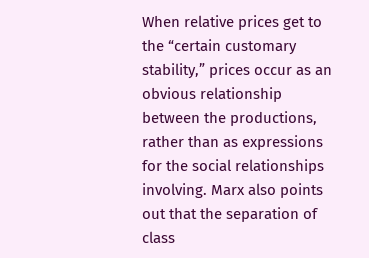When relative prices get to the “certain customary stability,” prices occur as an obvious relationship between the productions, rather than as expressions for the social relationships involving. Marx also points out that the separation of class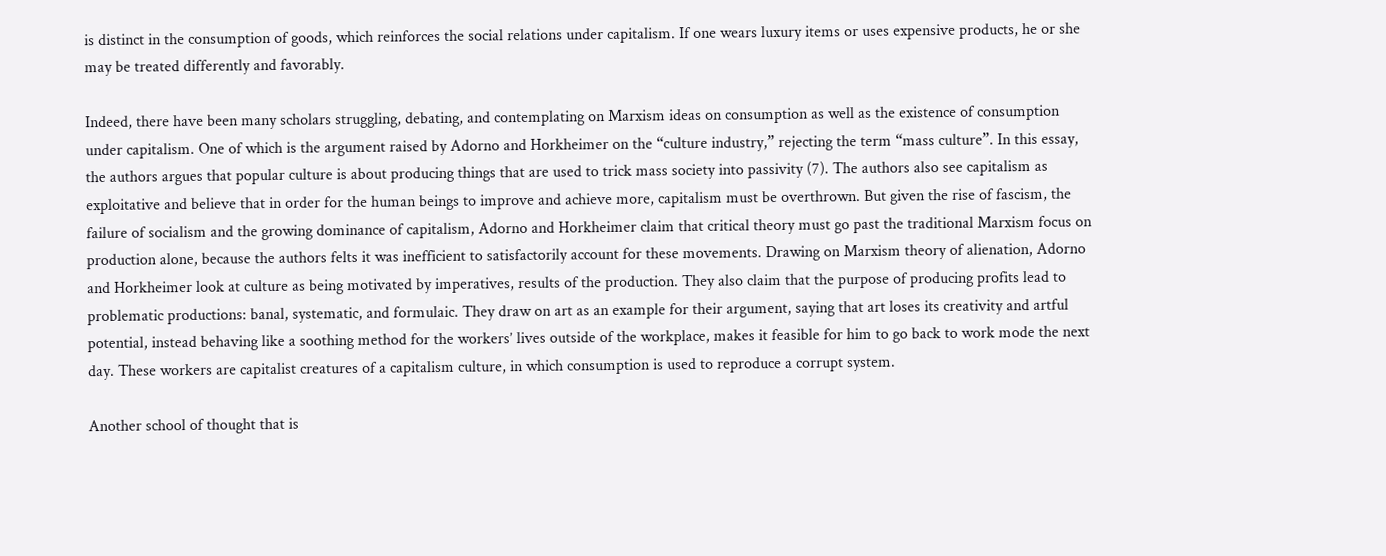is distinct in the consumption of goods, which reinforces the social relations under capitalism. If one wears luxury items or uses expensive products, he or she may be treated differently and favorably.

Indeed, there have been many scholars struggling, debating, and contemplating on Marxism ideas on consumption as well as the existence of consumption under capitalism. One of which is the argument raised by Adorno and Horkheimer on the “culture industry,” rejecting the term “mass culture”. In this essay, the authors argues that popular culture is about producing things that are used to trick mass society into passivity (7). The authors also see capitalism as exploitative and believe that in order for the human beings to improve and achieve more, capitalism must be overthrown. But given the rise of fascism, the failure of socialism and the growing dominance of capitalism, Adorno and Horkheimer claim that critical theory must go past the traditional Marxism focus on production alone, because the authors felts it was inefficient to satisfactorily account for these movements. Drawing on Marxism theory of alienation, Adorno and Horkheimer look at culture as being motivated by imperatives, results of the production. They also claim that the purpose of producing profits lead to problematic productions: banal, systematic, and formulaic. They draw on art as an example for their argument, saying that art loses its creativity and artful potential, instead behaving like a soothing method for the workers’ lives outside of the workplace, makes it feasible for him to go back to work mode the next day. These workers are capitalist creatures of a capitalism culture, in which consumption is used to reproduce a corrupt system.

Another school of thought that is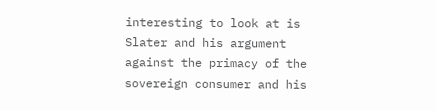interesting to look at is Slater and his argument against the primacy of the sovereign consumer and his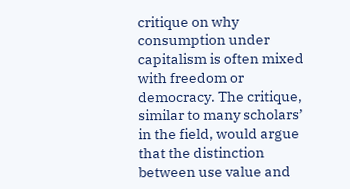critique on why consumption under capitalism is often mixed with freedom or democracy. The critique, similar to many scholars’ in the field, would argue that the distinction between use value and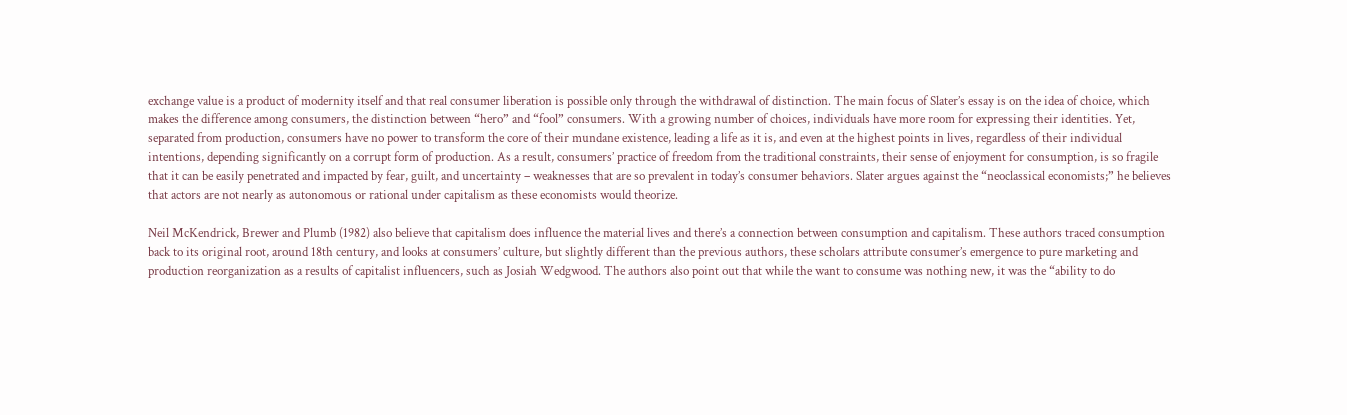exchange value is a product of modernity itself and that real consumer liberation is possible only through the withdrawal of distinction. The main focus of Slater’s essay is on the idea of choice, which makes the difference among consumers, the distinction between “hero” and “fool” consumers. With a growing number of choices, individuals have more room for expressing their identities. Yet, separated from production, consumers have no power to transform the core of their mundane existence, leading a life as it is, and even at the highest points in lives, regardless of their individual intentions, depending significantly on a corrupt form of production. As a result, consumers’ practice of freedom from the traditional constraints, their sense of enjoyment for consumption, is so fragile that it can be easily penetrated and impacted by fear, guilt, and uncertainty – weaknesses that are so prevalent in today’s consumer behaviors. Slater argues against the “neoclassical economists;” he believes that actors are not nearly as autonomous or rational under capitalism as these economists would theorize.

Neil McKendrick, Brewer and Plumb (1982) also believe that capitalism does influence the material lives and there’s a connection between consumption and capitalism. These authors traced consumption back to its original root, around 18th century, and looks at consumers’ culture, but slightly different than the previous authors, these scholars attribute consumer’s emergence to pure marketing and production reorganization as a results of capitalist influencers, such as Josiah Wedgwood. The authors also point out that while the want to consume was nothing new, it was the “ability to do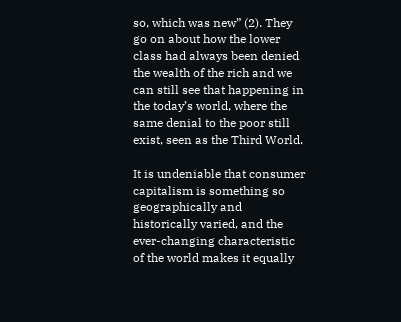so, which was new” (2). They go on about how the lower class had always been denied the wealth of the rich and we can still see that happening in the today’s world, where the same denial to the poor still exist, seen as the Third World.

It is undeniable that consumer capitalism is something so geographically and historically varied, and the ever-changing characteristic of the world makes it equally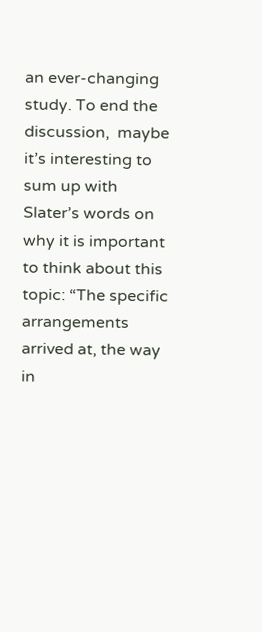an ever-changing study. To end the discussion,  maybe it’s interesting to sum up with Slater’s words on why it is important to think about this topic: “The specific arrangements arrived at, the way in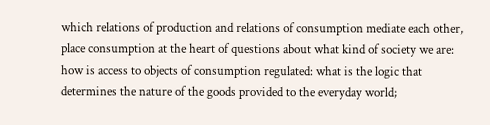which relations of production and relations of consumption mediate each other, place consumption at the heart of questions about what kind of society we are: how is access to objects of consumption regulated: what is the logic that determines the nature of the goods provided to the everyday world;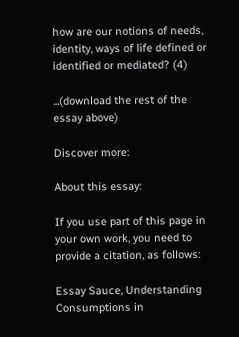how are our notions of needs, identity, ways of life defined or identified or mediated? (4)

...(download the rest of the essay above)

Discover more:

About this essay:

If you use part of this page in your own work, you need to provide a citation, as follows:

Essay Sauce, Understanding Consumptions in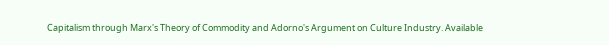Capitalism through Marx's Theory of Commodity and Adorno's Argument on Culture Industry. Available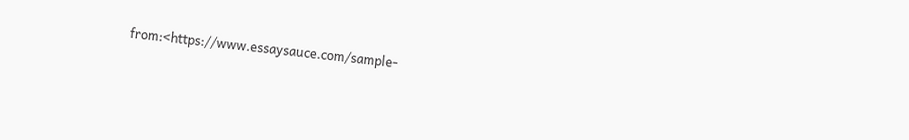from:<https://www.essaysauce.com/sample-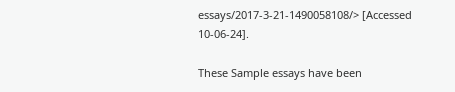essays/2017-3-21-1490058108/> [Accessed 10-06-24].

These Sample essays have been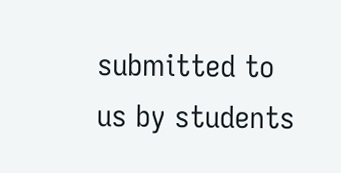submitted to us by students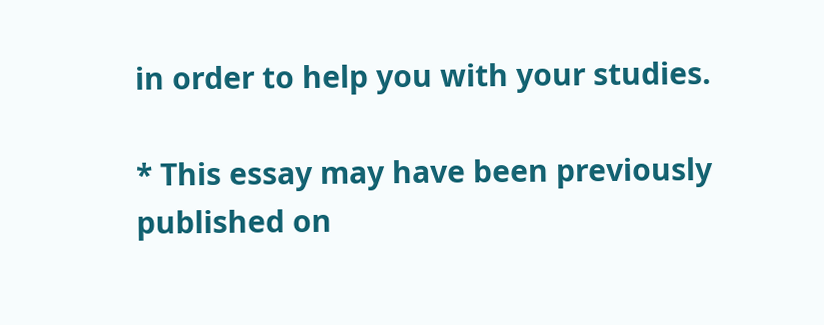in order to help you with your studies.

* This essay may have been previously published on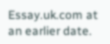Essay.uk.com at an earlier date.